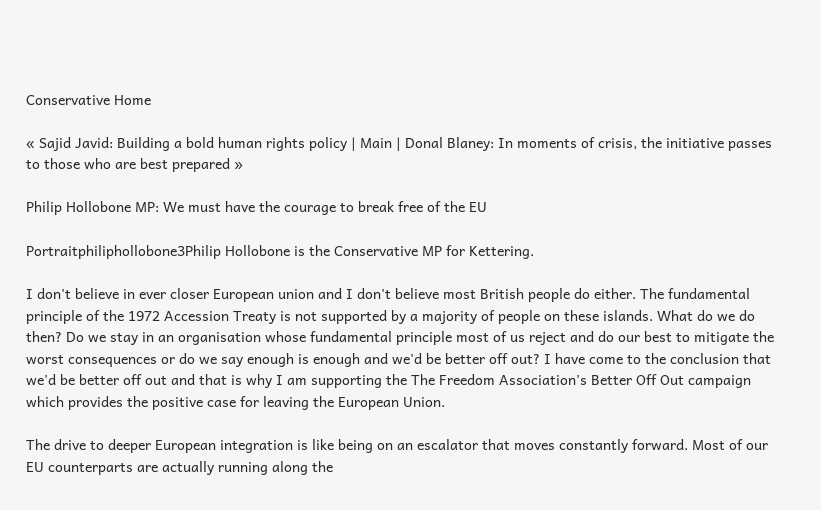Conservative Home

« Sajid Javid: Building a bold human rights policy | Main | Donal Blaney: In moments of crisis, the initiative passes to those who are best prepared »

Philip Hollobone MP: We must have the courage to break free of the EU

Portraitphiliphollobone3Philip Hollobone is the Conservative MP for Kettering.

I don't believe in ever closer European union and I don't believe most British people do either. The fundamental principle of the 1972 Accession Treaty is not supported by a majority of people on these islands. What do we do then? Do we stay in an organisation whose fundamental principle most of us reject and do our best to mitigate the worst consequences or do we say enough is enough and we'd be better off out? I have come to the conclusion that we'd be better off out and that is why I am supporting the The Freedom Association's Better Off Out campaign which provides the positive case for leaving the European Union.

The drive to deeper European integration is like being on an escalator that moves constantly forward. Most of our EU counterparts are actually running along the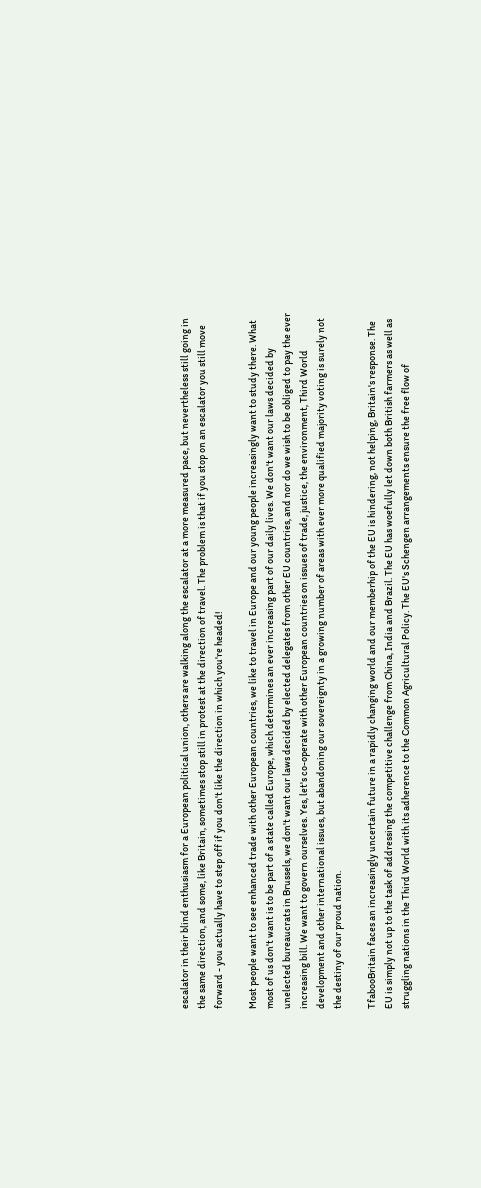escalator in their blind enthusiasm for a European political union, others are walking along the escalator at a more measured pace, but nevertheless still going in the same direction, and some, like Britain, sometimes stop still in protest at the direction of travel. The problem is that if you stop on an escalator you still move forward - you actually have to step off if you don't like the direction in which you're headed!

Most people want to see enhanced trade with other European countries, we like to travel in Europe and our young people increasingly want to study there. What most of us don't want is to be part of a state called Europe, which determines an ever increasing part of our daily lives. We don't want our laws decided by unelected bureaucrats in Brussels, we don't want our laws decided by elected delegates from other EU countries, and nor do we wish to be obliged to pay the ever increasing bill. We want to govern ourselves. Yes, let's co-operate with other European countries on issues of trade, justice, the environment, Third World development and other international issues, but abandoning our sovereignty in a growing number of areas with ever more qualified majority voting is surely not the destiny of our proud nation.

TfabooBritain faces an increasingly uncertain future in a rapidly changing world and our memberhip of the EU is hindering, not helping, Britain's response. The EU is simply not up to the task of addressing the competitive challenge from China, India and Brazil. The EU has woefully let down both British farmers as well as struggling nations in the Third World with its adherence to the Common Agricultural Policy. The EU's Schengen arrangements ensure the free flow of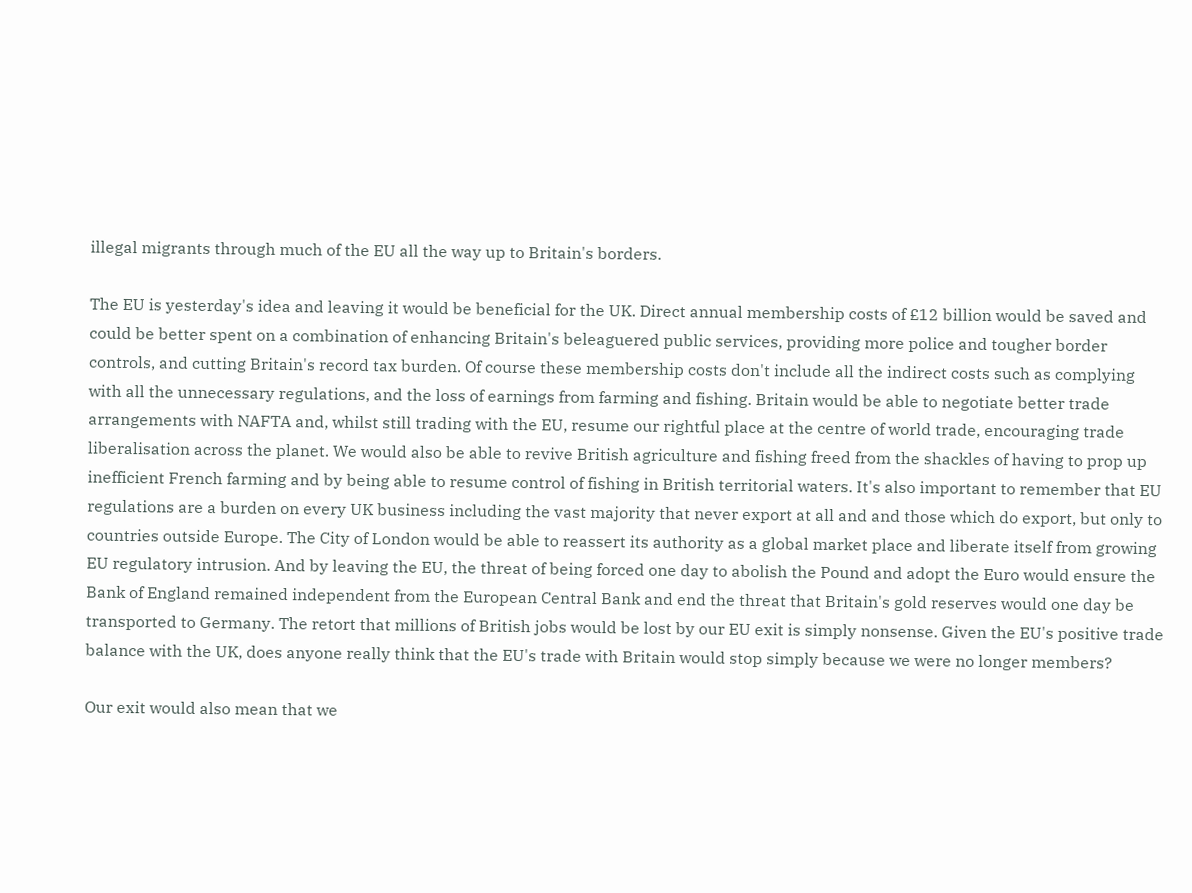illegal migrants through much of the EU all the way up to Britain's borders.

The EU is yesterday's idea and leaving it would be beneficial for the UK. Direct annual membership costs of £12 billion would be saved and could be better spent on a combination of enhancing Britain's beleaguered public services, providing more police and tougher border controls, and cutting Britain's record tax burden. Of course these membership costs don't include all the indirect costs such as complying with all the unnecessary regulations, and the loss of earnings from farming and fishing. Britain would be able to negotiate better trade arrangements with NAFTA and, whilst still trading with the EU, resume our rightful place at the centre of world trade, encouraging trade liberalisation across the planet. We would also be able to revive British agriculture and fishing freed from the shackles of having to prop up inefficient French farming and by being able to resume control of fishing in British territorial waters. It's also important to remember that EU regulations are a burden on every UK business including the vast majority that never export at all and and those which do export, but only to countries outside Europe. The City of London would be able to reassert its authority as a global market place and liberate itself from growing EU regulatory intrusion. And by leaving the EU, the threat of being forced one day to abolish the Pound and adopt the Euro would ensure the Bank of England remained independent from the European Central Bank and end the threat that Britain's gold reserves would one day be transported to Germany. The retort that millions of British jobs would be lost by our EU exit is simply nonsense. Given the EU's positive trade balance with the UK, does anyone really think that the EU's trade with Britain would stop simply because we were no longer members?

Our exit would also mean that we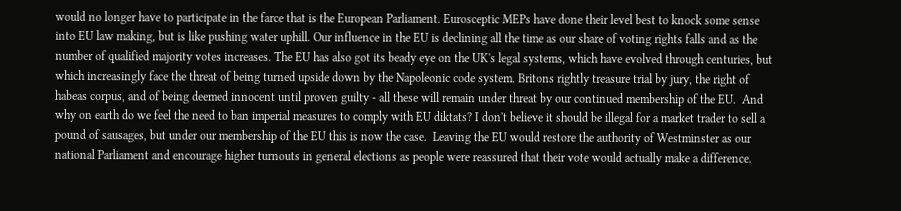would no longer have to participate in the farce that is the European Parliament. Eurosceptic MEPs have done their level best to knock some sense into EU law making, but is like pushing water uphill. Our influence in the EU is declining all the time as our share of voting rights falls and as the number of qualified majority votes increases. The EU has also got its beady eye on the UK's legal systems, which have evolved through centuries, but which increasingly face the threat of being turned upside down by the Napoleonic code system. Britons rightly treasure trial by jury, the right of habeas corpus, and of being deemed innocent until proven guilty - all these will remain under threat by our continued membership of the EU.  And why on earth do we feel the need to ban imperial measures to comply with EU diktats? I don't believe it should be illegal for a market trader to sell a pound of sausages, but under our membership of the EU this is now the case.  Leaving the EU would restore the authority of Westminster as our national Parliament and encourage higher turnouts in general elections as people were reassured that their vote would actually make a difference.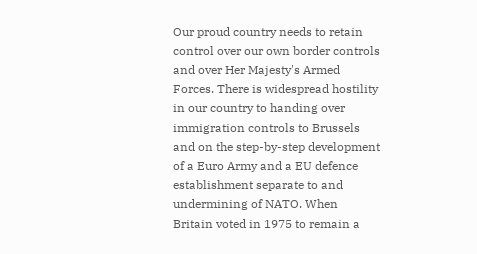Our proud country needs to retain control over our own border controls and over Her Majesty's Armed Forces. There is widespread hostility in our country to handing over immigration controls to Brussels and on the step-by-step development of a Euro Army and a EU defence establishment separate to and undermining of NATO. When Britain voted in 1975 to remain a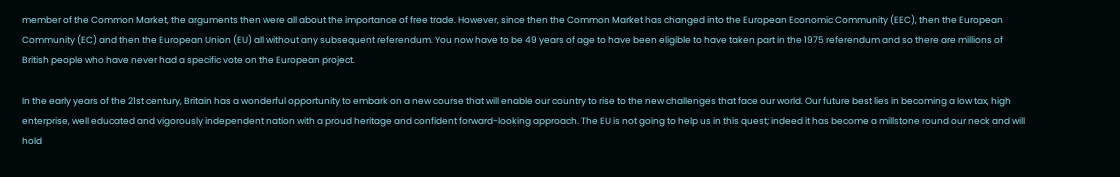member of the Common Market, the arguments then were all about the importance of free trade. However, since then the Common Market has changed into the European Economic Community (EEC), then the European Community (EC) and then the European Union (EU) all without any subsequent referendum. You now have to be 49 years of age to have been eligible to have taken part in the 1975 referendum and so there are millions of British people who have never had a specific vote on the European project.

In the early years of the 21st century, Britain has a wonderful opportunity to embark on a new course that will enable our country to rise to the new challenges that face our world. Our future best lies in becoming a low tax, high enterprise, well educated and vigorously independent nation with a proud heritage and confident forward-looking approach. The EU is not going to help us in this quest; indeed it has become a millstone round our neck and will hold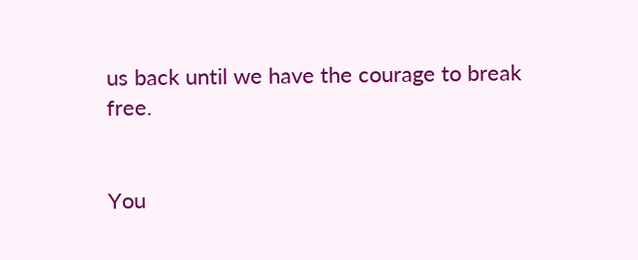us back until we have the courage to break free.


You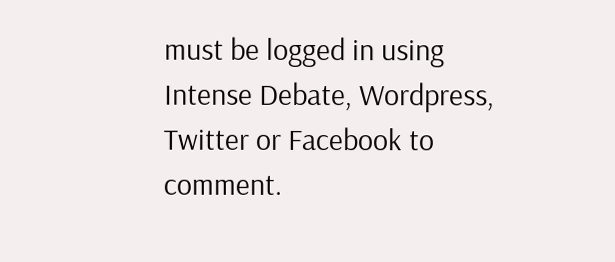must be logged in using Intense Debate, Wordpress, Twitter or Facebook to comment.